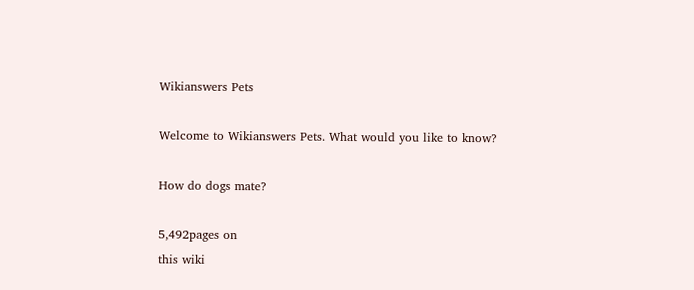Wikianswers Pets

Welcome to Wikianswers Pets. What would you like to know?

How do dogs mate?

5,492pages on
this wiki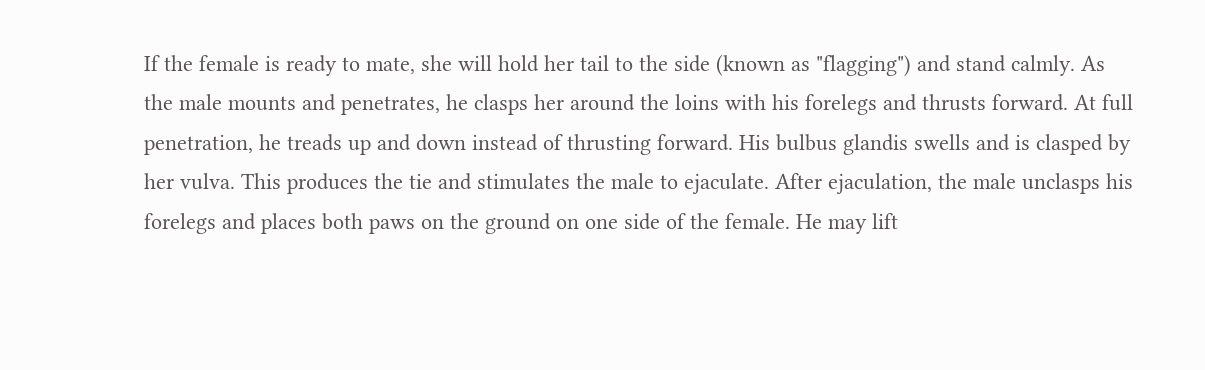If the female is ready to mate, she will hold her tail to the side (known as "flagging") and stand calmly. As the male mounts and penetrates, he clasps her around the loins with his forelegs and thrusts forward. At full penetration, he treads up and down instead of thrusting forward. His bulbus glandis swells and is clasped by her vulva. This produces the tie and stimulates the male to ejaculate. After ejaculation, the male unclasps his forelegs and places both paws on the ground on one side of the female. He may lift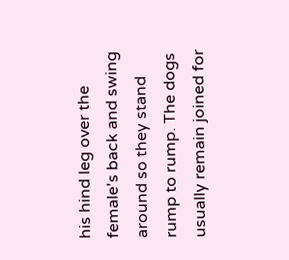his hind leg over the female's back and swing around so they stand rump to rump. The dogs usually remain joined for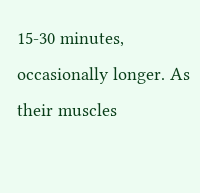15-30 minutes, occasionally longer. As their muscles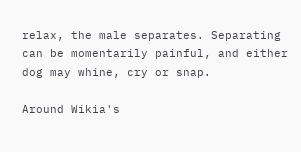relax, the male separates. Separating can be momentarily painful, and either dog may whine, cry or snap.

Around Wikia's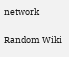network

Random Wiki